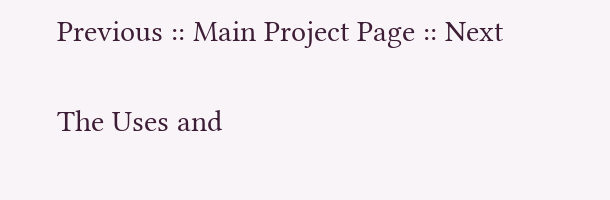Previous :: Main Project Page :: Next

The Uses and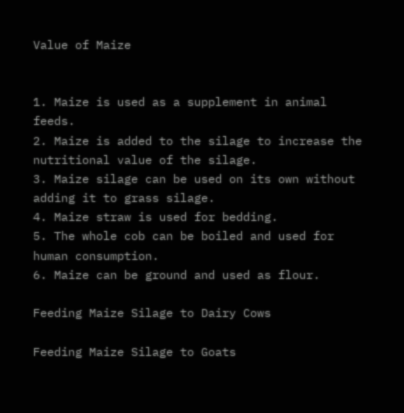Value of Maize


1. Maize is used as a supplement in animal feeds.
2. Maize is added to the silage to increase the nutritional value of the silage.
3. Maize silage can be used on its own without adding it to grass silage.
4. Maize straw is used for bedding.
5. The whole cob can be boiled and used for human consumption.
6. Maize can be ground and used as flour.

Feeding Maize Silage to Dairy Cows

Feeding Maize Silage to Goats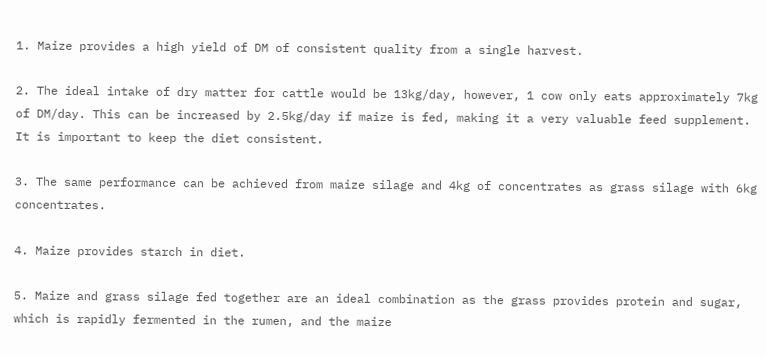1. Maize provides a high yield of DM of consistent quality from a single harvest.

2. The ideal intake of dry matter for cattle would be 13kg/day, however, 1 cow only eats approximately 7kg of DM/day. This can be increased by 2.5kg/day if maize is fed, making it a very valuable feed supplement. It is important to keep the diet consistent.

3. The same performance can be achieved from maize silage and 4kg of concentrates as grass silage with 6kg concentrates.

4. Maize provides starch in diet.

5. Maize and grass silage fed together are an ideal combination as the grass provides protein and sugar, which is rapidly fermented in the rumen, and the maize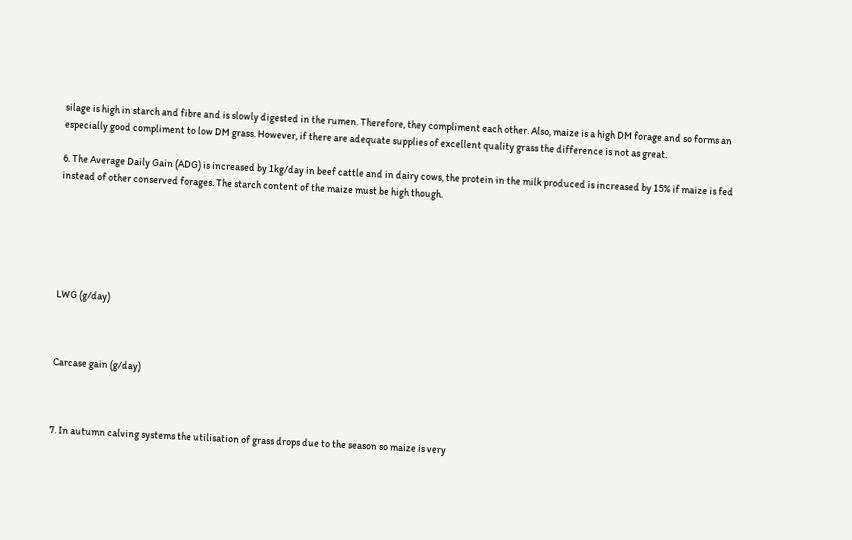silage is high in starch and fibre and is slowly digested in the rumen. Therefore, they compliment each other. Also, maize is a high DM forage and so forms an especially good compliment to low DM grass. However, if there are adequate supplies of excellent quality grass the difference is not as great.

6. The Average Daily Gain (ADG) is increased by 1kg/day in beef cattle and in dairy cows, the protein in the milk produced is increased by 15% if maize is fed instead of other conserved forages. The starch content of the maize must be high though.






LWG (g/day)



Carcase gain (g/day)



7. In autumn calving systems the utilisation of grass drops due to the season so maize is very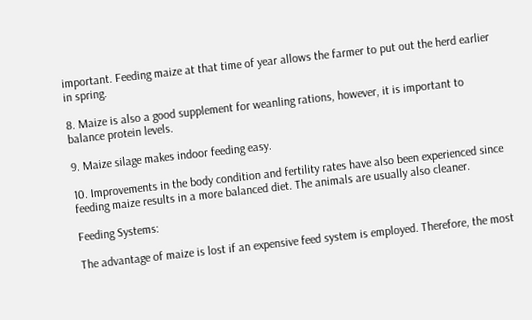important. Feeding maize at that time of year allows the farmer to put out the herd earlier in spring.

8. Maize is also a good supplement for weanling rations, however, it is important to balance protein levels.

9. Maize silage makes indoor feeding easy.

10. Improvements in the body condition and fertility rates have also been experienced since feeding maize results in a more balanced diet. The animals are usually also cleaner.

Feeding Systems:

The advantage of maize is lost if an expensive feed system is employed. Therefore, the most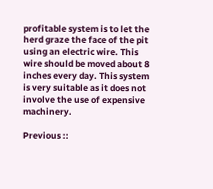profitable system is to let the herd graze the face of the pit using an electric wire. This wire should be moved about 8 inches every day. This system is very suitable as it does not involve the use of expensive machinery.

Previous ::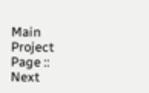Main Project Page :: Next